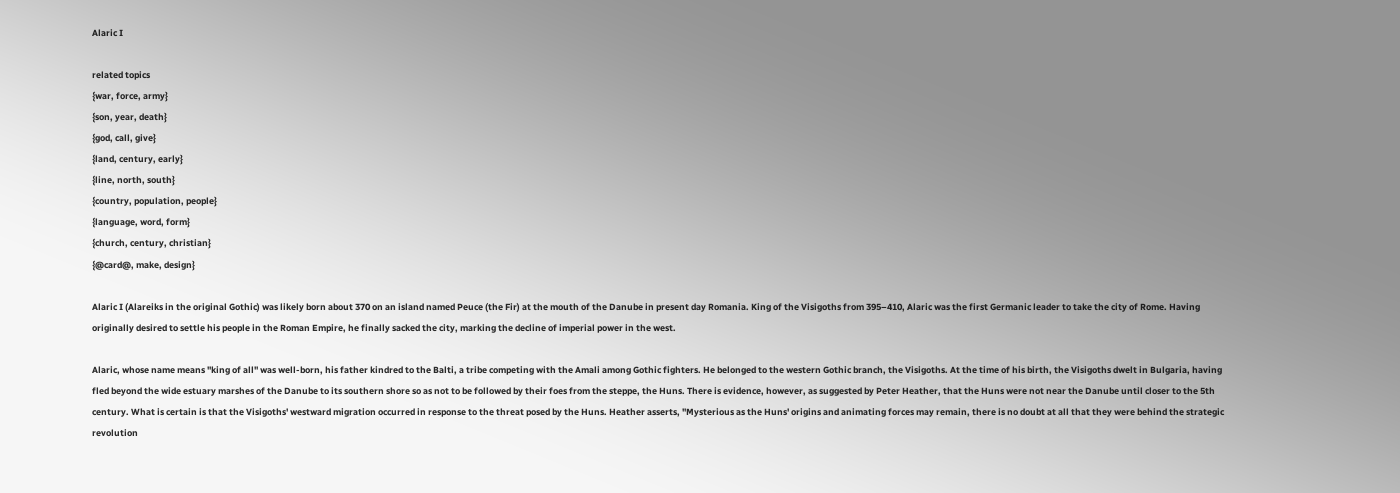Alaric I

related topics
{war, force, army}
{son, year, death}
{god, call, give}
{land, century, early}
{line, north, south}
{country, population, people}
{language, word, form}
{church, century, christian}
{@card@, make, design}

Alaric I (Alareiks in the original Gothic) was likely born about 370 on an island named Peuce (the Fir) at the mouth of the Danube in present day Romania. King of the Visigoths from 395–410, Alaric was the first Germanic leader to take the city of Rome. Having originally desired to settle his people in the Roman Empire, he finally sacked the city, marking the decline of imperial power in the west.

Alaric, whose name means "king of all" was well-born, his father kindred to the Balti, a tribe competing with the Amali among Gothic fighters. He belonged to the western Gothic branch, the Visigoths. At the time of his birth, the Visigoths dwelt in Bulgaria, having fled beyond the wide estuary marshes of the Danube to its southern shore so as not to be followed by their foes from the steppe, the Huns. There is evidence, however, as suggested by Peter Heather, that the Huns were not near the Danube until closer to the 5th century. What is certain is that the Visigoths' westward migration occurred in response to the threat posed by the Huns. Heather asserts, "Mysterious as the Huns' origins and animating forces may remain, there is no doubt at all that they were behind the strategic revolution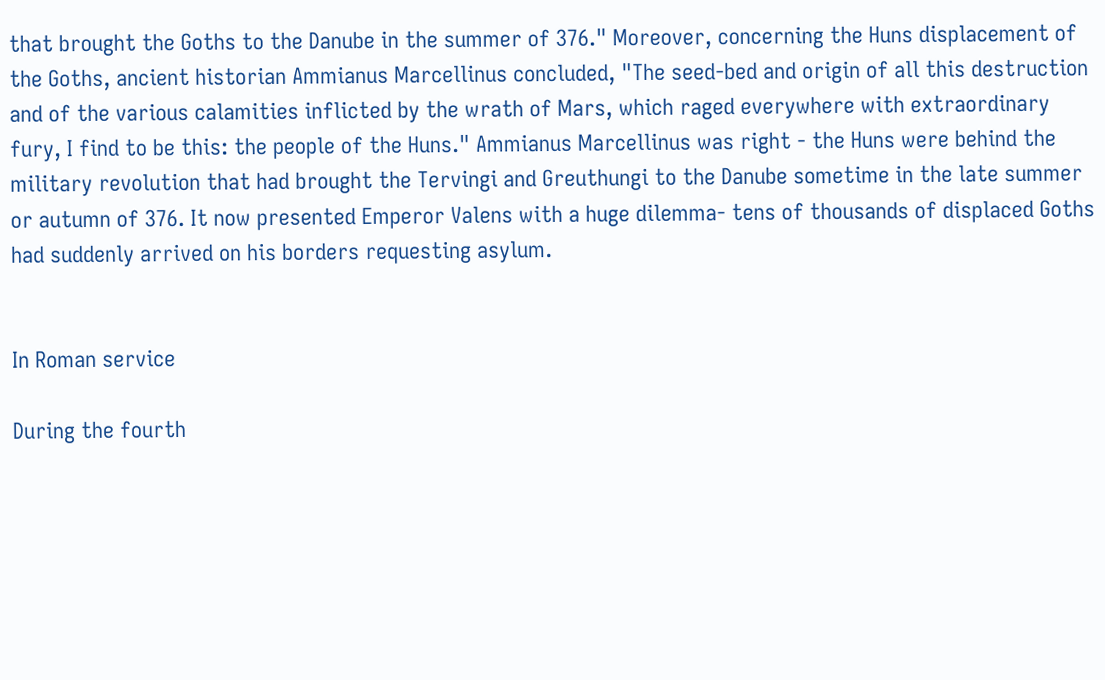that brought the Goths to the Danube in the summer of 376." Moreover, concerning the Huns displacement of the Goths, ancient historian Ammianus Marcellinus concluded, "The seed-bed and origin of all this destruction and of the various calamities inflicted by the wrath of Mars, which raged everywhere with extraordinary fury, I find to be this: the people of the Huns." Ammianus Marcellinus was right - the Huns were behind the military revolution that had brought the Tervingi and Greuthungi to the Danube sometime in the late summer or autumn of 376. It now presented Emperor Valens with a huge dilemma- tens of thousands of displaced Goths had suddenly arrived on his borders requesting asylum.


In Roman service

During the fourth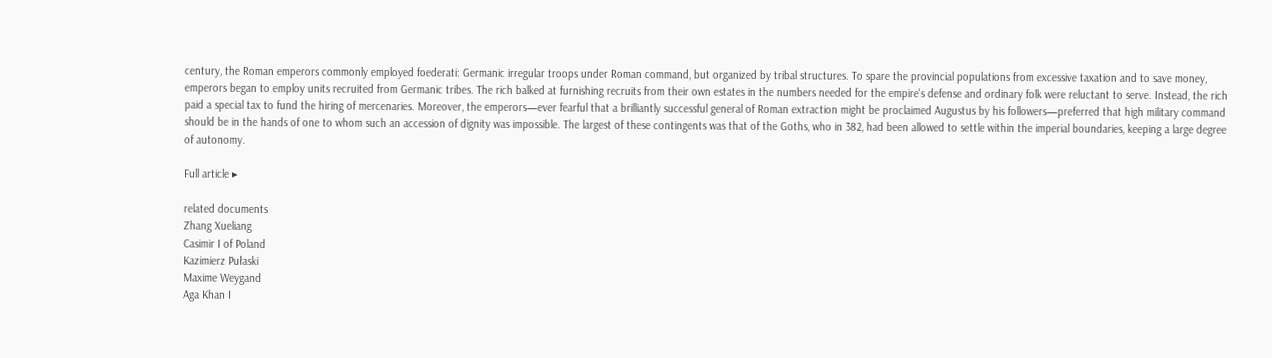century, the Roman emperors commonly employed foederati: Germanic irregular troops under Roman command, but organized by tribal structures. To spare the provincial populations from excessive taxation and to save money, emperors began to employ units recruited from Germanic tribes. The rich balked at furnishing recruits from their own estates in the numbers needed for the empire's defense and ordinary folk were reluctant to serve. Instead, the rich paid a special tax to fund the hiring of mercenaries. Moreover, the emperors—ever fearful that a brilliantly successful general of Roman extraction might be proclaimed Augustus by his followers—preferred that high military command should be in the hands of one to whom such an accession of dignity was impossible. The largest of these contingents was that of the Goths, who in 382, had been allowed to settle within the imperial boundaries, keeping a large degree of autonomy.

Full article ▸

related documents
Zhang Xueliang
Casimir I of Poland
Kazimierz Pułaski
Maxime Weygand
Aga Khan I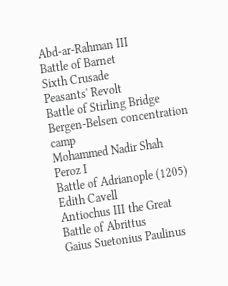Abd-ar-Rahman III
Battle of Barnet
Sixth Crusade
Peasants' Revolt
Battle of Stirling Bridge
Bergen-Belsen concentration camp
Mohammed Nadir Shah
Peroz I
Battle of Adrianople (1205)
Edith Cavell
Antiochus III the Great
Battle of Abrittus
Gaius Suetonius Paulinus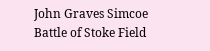John Graves Simcoe
Battle of Stoke Field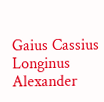Gaius Cassius Longinus
Alexander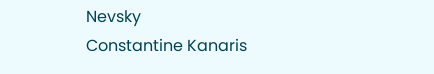Nevsky
Constantine Kanaris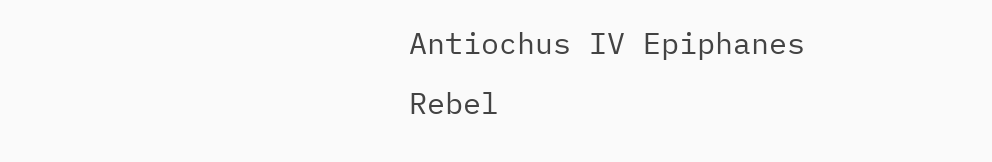Antiochus IV Epiphanes
Rebel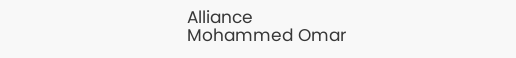Alliance
Mohammed Omar